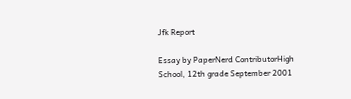Jfk Report

Essay by PaperNerd ContributorHigh School, 12th grade September 2001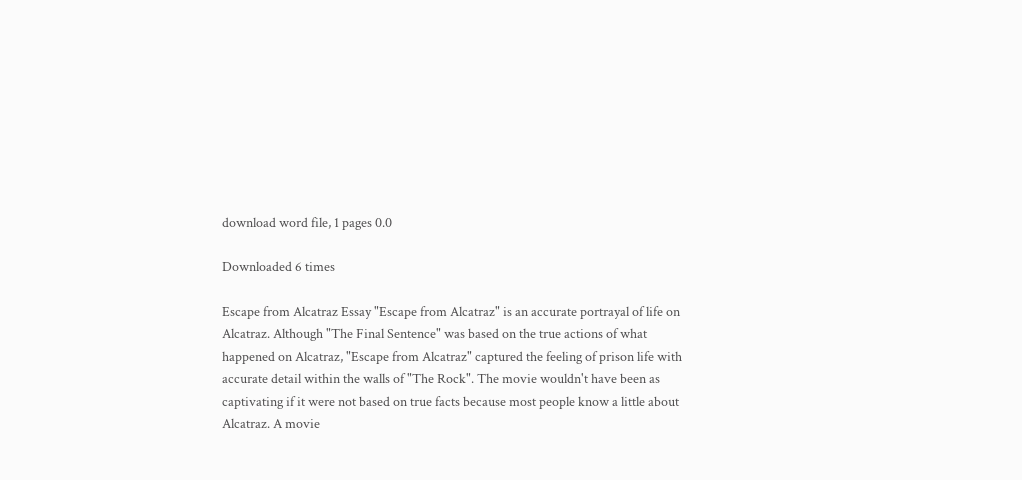download word file, 1 pages 0.0

Downloaded 6 times

Escape from Alcatraz Essay "Escape from Alcatraz" is an accurate portrayal of life on Alcatraz. Although "The Final Sentence" was based on the true actions of what happened on Alcatraz, "Escape from Alcatraz" captured the feeling of prison life with accurate detail within the walls of "The Rock". The movie wouldn't have been as captivating if it were not based on true facts because most people know a little about Alcatraz. A movie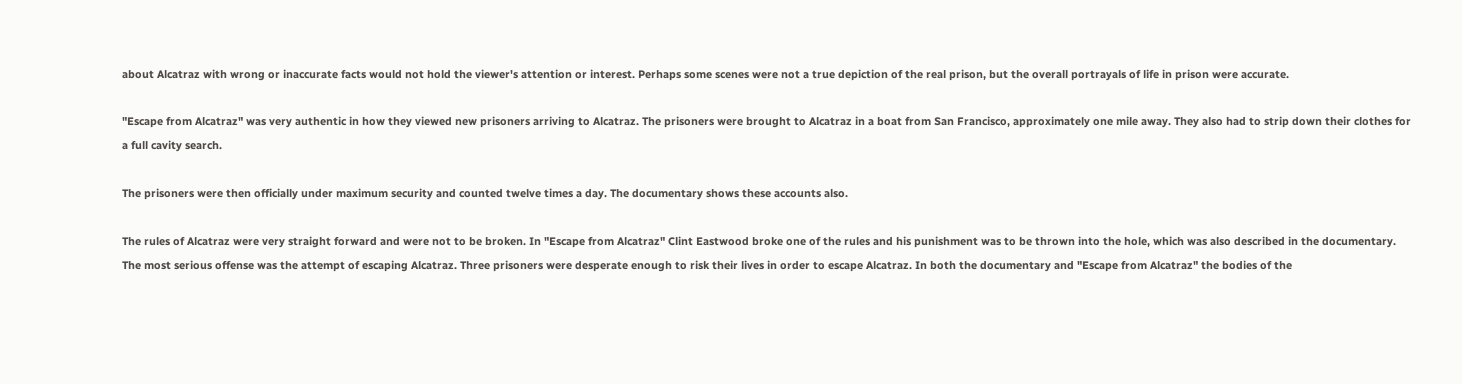about Alcatraz with wrong or inaccurate facts would not hold the viewer's attention or interest. Perhaps some scenes were not a true depiction of the real prison, but the overall portrayals of life in prison were accurate.

"Escape from Alcatraz" was very authentic in how they viewed new prisoners arriving to Alcatraz. The prisoners were brought to Alcatraz in a boat from San Francisco, approximately one mile away. They also had to strip down their clothes for a full cavity search.

The prisoners were then officially under maximum security and counted twelve times a day. The documentary shows these accounts also.

The rules of Alcatraz were very straight forward and were not to be broken. In "Escape from Alcatraz" Clint Eastwood broke one of the rules and his punishment was to be thrown into the hole, which was also described in the documentary. The most serious offense was the attempt of escaping Alcatraz. Three prisoners were desperate enough to risk their lives in order to escape Alcatraz. In both the documentary and "Escape from Alcatraz" the bodies of the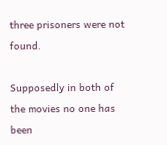three prisoners were not found.

Supposedly in both of the movies no one has been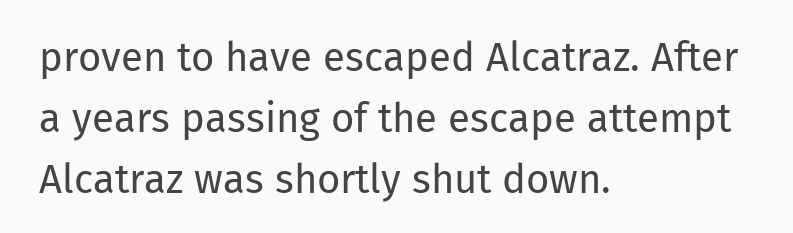proven to have escaped Alcatraz. After a years passing of the escape attempt Alcatraz was shortly shut down.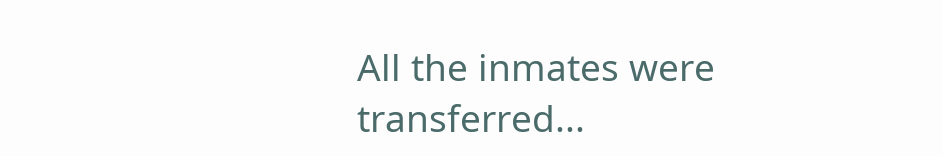All the inmates were transferred...